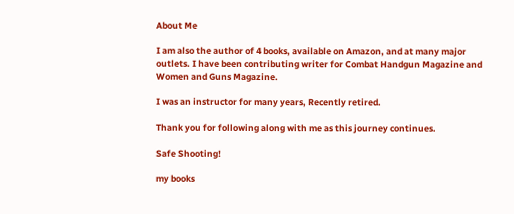About Me

I am also the author of 4 books, available on Amazon, and at many major outlets. I have been contributing writer for Combat Handgun Magazine and Women and Guns Magazine.

I was an instructor for many years, Recently retired.

Thank you for following along with me as this journey continues.

Safe Shooting!

my books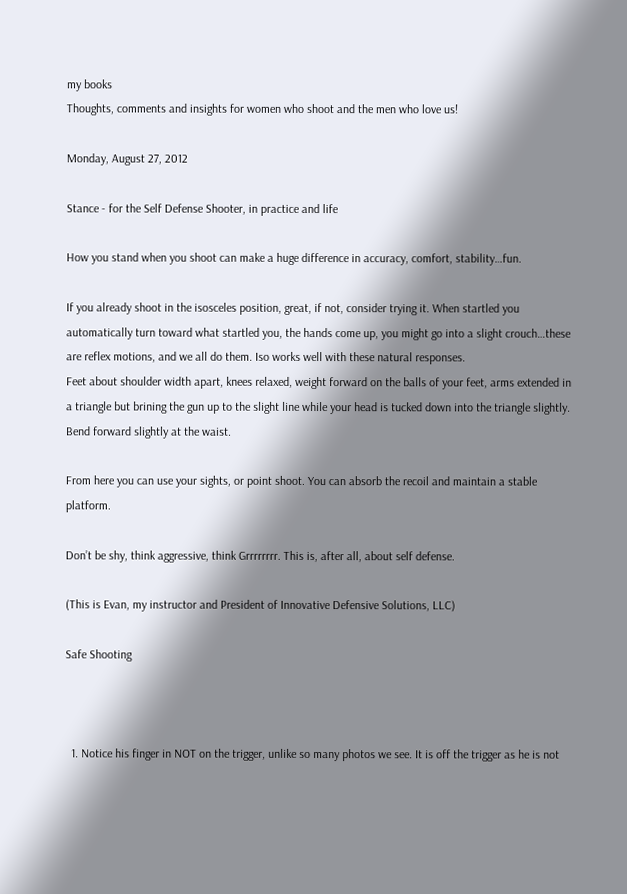my books
Thoughts, comments and insights for women who shoot and the men who love us!

Monday, August 27, 2012

Stance - for the Self Defense Shooter, in practice and life

How you stand when you shoot can make a huge difference in accuracy, comfort, stability…fun.

If you already shoot in the isosceles position, great, if not, consider trying it. When startled you automatically turn toward what startled you, the hands come up, you might go into a slight crouch…these are reflex motions, and we all do them. Iso works well with these natural responses.
Feet about shoulder width apart, knees relaxed, weight forward on the balls of your feet, arms extended in a triangle but brining the gun up to the slight line while your head is tucked down into the triangle slightly. Bend forward slightly at the waist.

From here you can use your sights, or point shoot. You can absorb the recoil and maintain a stable platform.

Don’t be shy, think aggressive, think Grrrrrrrr. This is, after all, about self defense.

(This is Evan, my instructor and President of Innovative Defensive Solutions, LLC)

Safe Shooting



  1. Notice his finger in NOT on the trigger, unlike so many photos we see. It is off the trigger as he is not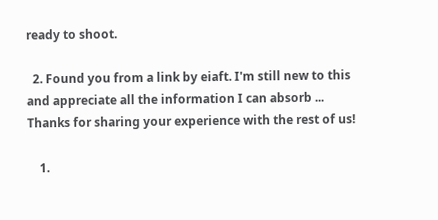ready to shoot.

  2. Found you from a link by eiaft. I'm still new to this and appreciate all the information I can absorb ... Thanks for sharing your experience with the rest of us!

    1.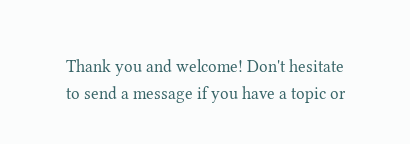Thank you and welcome! Don't hesitate to send a message if you have a topic or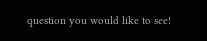question you would like to see!